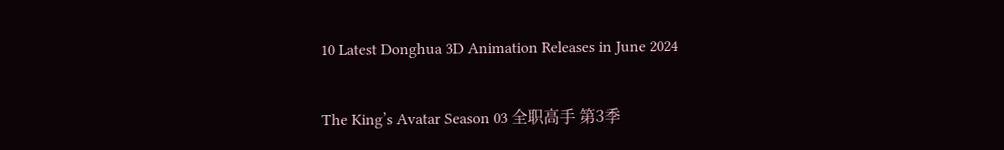10 Latest Donghua 3D Animation Releases in June 2024

The King’s Avatar Season 03 全职高手 第3季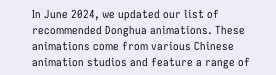In June 2024, we updated our list of recommended Donghua animations. These animations come from various Chinese animation studios and feature a range of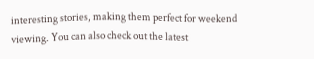interesting stories, making them perfect for weekend viewing. You can also check out the latest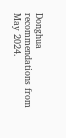Donghua recommendations from May 2024.